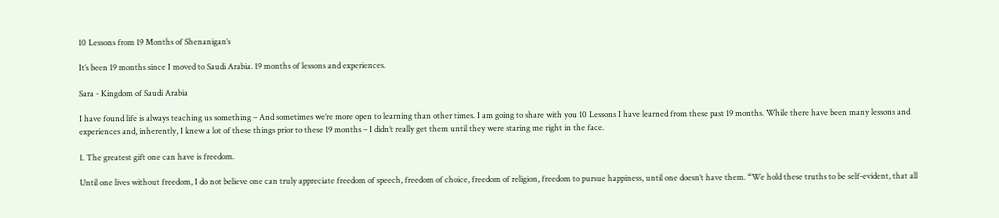10 Lessons from 19 Months of Shenanigan’s

It’s been 19 months since I moved to Saudi Arabia. 19 months of lessons and experiences.

Sara - Kingdom of Saudi Arabia

I have found life is always teaching us something – And sometimes we’re more open to learning than other times. I am going to share with you 10 Lessons I have learned from these past 19 months. While there have been many lessons and experiences and, inherently, I knew a lot of these things prior to these 19 months – I didn’t really get them until they were staring me right in the face.

1. The greatest gift one can have is freedom.

Until one lives without freedom, I do not believe one can truly appreciate freedom of speech, freedom of choice, freedom of religion, freedom to pursue happiness, until one doesn’t have them. “We hold these truths to be self-evident, that all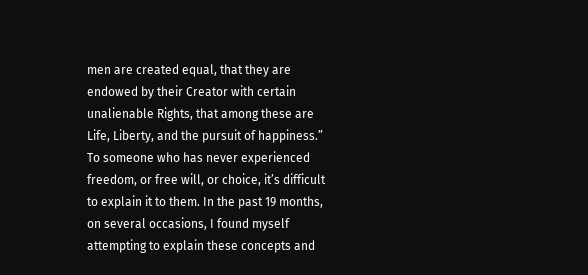men are created equal, that they are endowed by their Creator with certain unalienable Rights, that among these are Life, Liberty, and the pursuit of happiness.”  To someone who has never experienced freedom, or free will, or choice, it’s difficult to explain it to them. In the past 19 months, on several occasions, I found myself attempting to explain these concepts and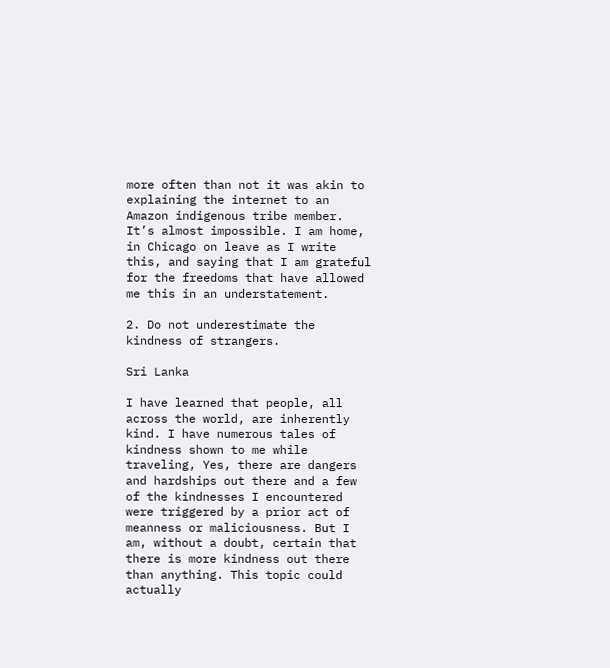more often than not it was akin to explaining the internet to an Amazon indigenous tribe member. It’s almost impossible. I am home, in Chicago on leave as I write this, and saying that I am grateful for the freedoms that have allowed me this in an understatement.

2. Do not underestimate the kindness of strangers.

Sri Lanka

I have learned that people, all across the world, are inherently kind. I have numerous tales of kindness shown to me while traveling, Yes, there are dangers and hardships out there and a few of the kindnesses I encountered were triggered by a prior act of meanness or maliciousness. But I am, without a doubt, certain that there is more kindness out there than anything. This topic could actually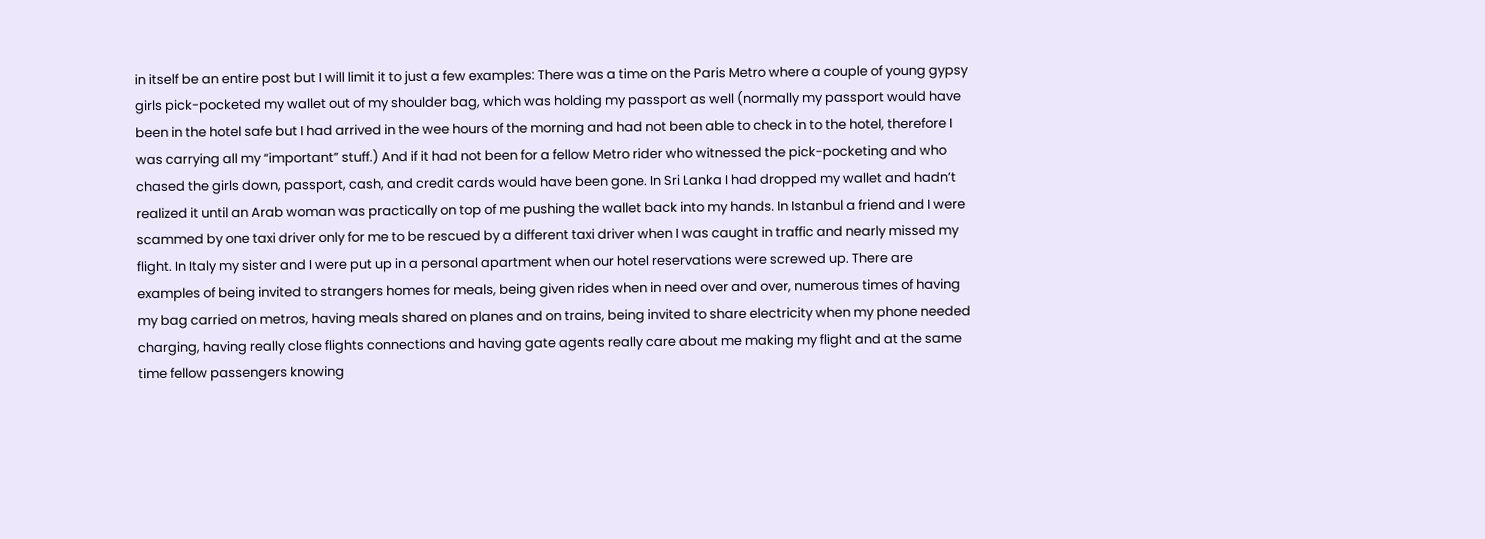in itself be an entire post but I will limit it to just a few examples: There was a time on the Paris Metro where a couple of young gypsy girls pick-pocketed my wallet out of my shoulder bag, which was holding my passport as well (normally my passport would have been in the hotel safe but I had arrived in the wee hours of the morning and had not been able to check in to the hotel, therefore I was carrying all my “important” stuff.) And if it had not been for a fellow Metro rider who witnessed the pick-pocketing and who chased the girls down, passport, cash, and credit cards would have been gone. In Sri Lanka I had dropped my wallet and hadn’t realized it until an Arab woman was practically on top of me pushing the wallet back into my hands. In Istanbul a friend and I were scammed by one taxi driver only for me to be rescued by a different taxi driver when I was caught in traffic and nearly missed my flight. In Italy my sister and I were put up in a personal apartment when our hotel reservations were screwed up. There are examples of being invited to strangers homes for meals, being given rides when in need over and over, numerous times of having my bag carried on metros, having meals shared on planes and on trains, being invited to share electricity when my phone needed charging, having really close flights connections and having gate agents really care about me making my flight and at the same time fellow passengers knowing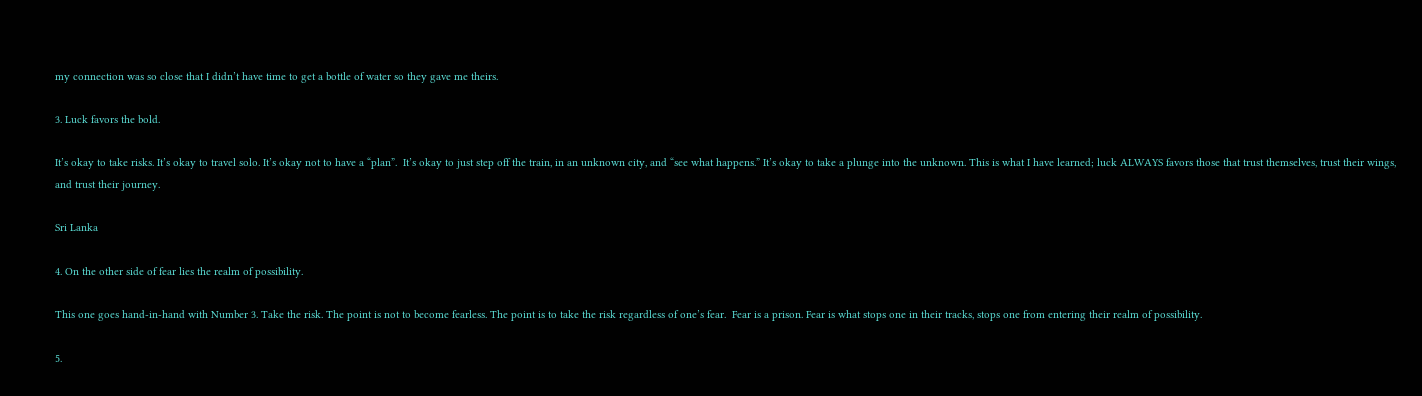my connection was so close that I didn’t have time to get a bottle of water so they gave me theirs.

3. Luck favors the bold.

It’s okay to take risks. It’s okay to travel solo. It’s okay not to have a “plan”.  It’s okay to just step off the train, in an unknown city, and “see what happens.” It’s okay to take a plunge into the unknown. This is what I have learned; luck ALWAYS favors those that trust themselves, trust their wings, and trust their journey.

Sri Lanka

4. On the other side of fear lies the realm of possibility.

This one goes hand-in-hand with Number 3. Take the risk. The point is not to become fearless. The point is to take the risk regardless of one’s fear.  Fear is a prison. Fear is what stops one in their tracks, stops one from entering their realm of possibility.

5.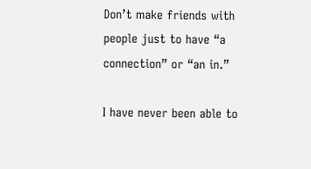Don’t make friends with people just to have “a connection” or “an in.”

I have never been able to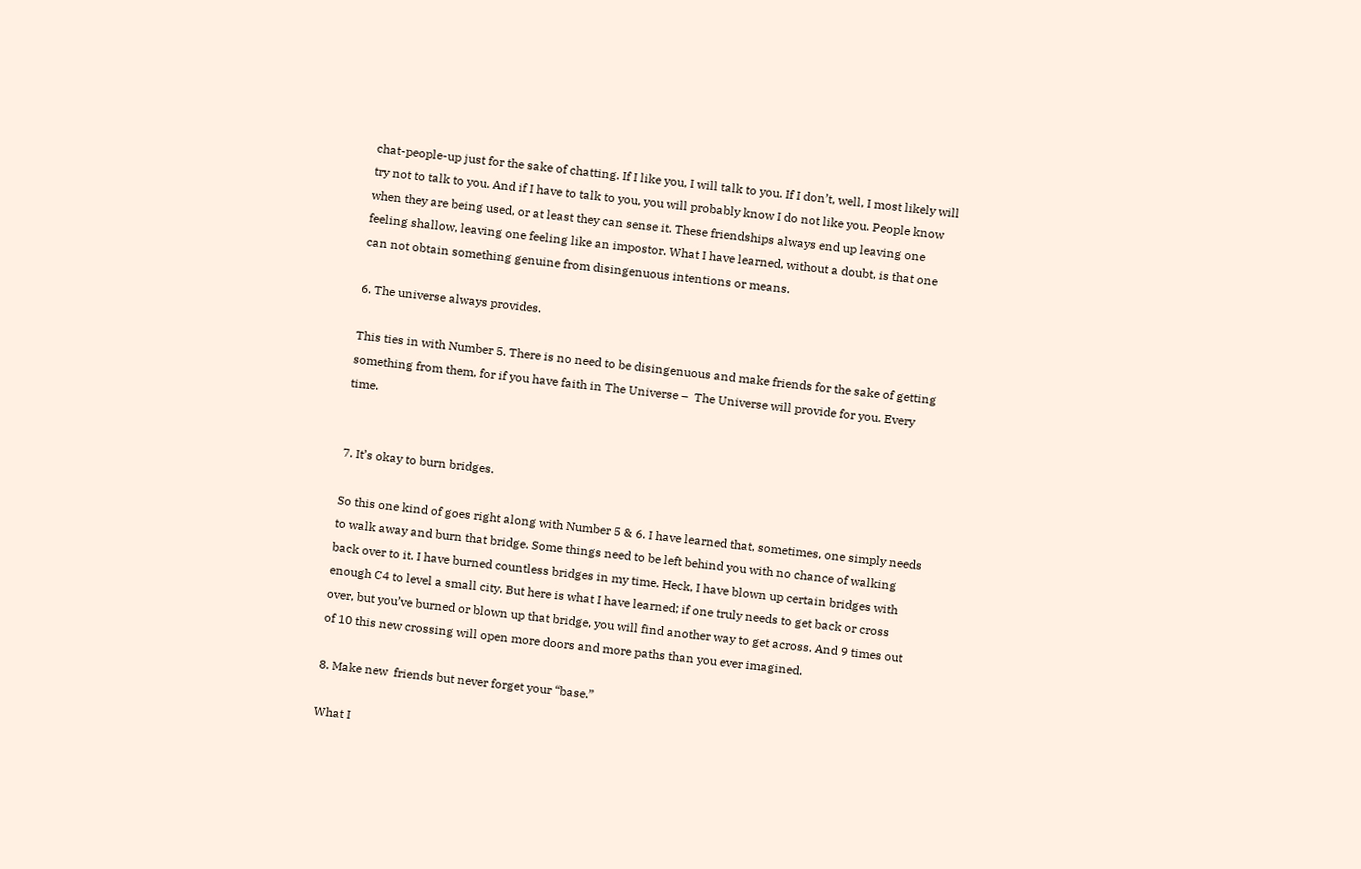chat-people-up just for the sake of chatting. If I like you, I will talk to you. If I don’t, well, I most likely will try not to talk to you. And if I have to talk to you, you will probably know I do not like you. People know when they are being used, or at least they can sense it. These friendships always end up leaving one feeling shallow, leaving one feeling like an impostor. What I have learned, without a doubt, is that one can not obtain something genuine from disingenuous intentions or means.

6. The universe always provides.

This ties in with Number 5. There is no need to be disingenuous and make friends for the sake of getting something from them, for if you have faith in The Universe –  The Universe will provide for you. Every time.


7. It’s okay to burn bridges.

So this one kind of goes right along with Number 5 & 6. I have learned that, sometimes, one simply needs to walk away and burn that bridge. Some things need to be left behind you with no chance of walking back over to it. I have burned countless bridges in my time. Heck, I have blown up certain bridges with enough C4 to level a small city. But here is what I have learned; if one truly needs to get back or cross over, but you’ve burned or blown up that bridge, you will find another way to get across. And 9 times out of 10 this new crossing will open more doors and more paths than you ever imagined.

8. Make new  friends but never forget your “base.”

What I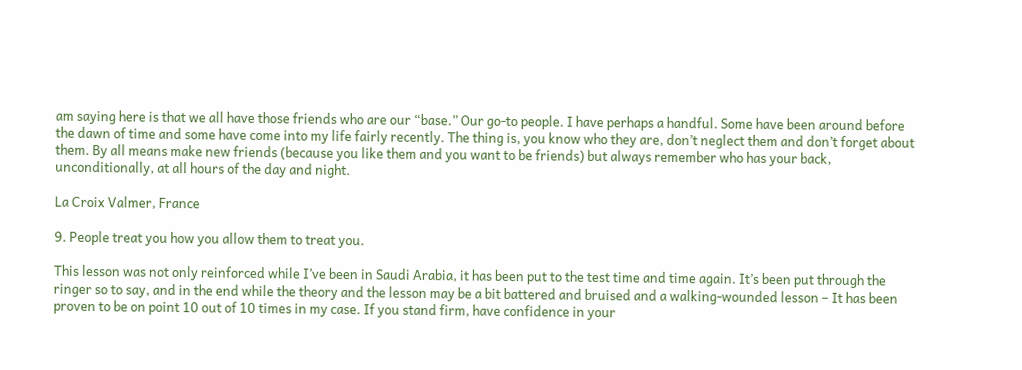am saying here is that we all have those friends who are our “base.” Our go-to people. I have perhaps a handful. Some have been around before the dawn of time and some have come into my life fairly recently. The thing is, you know who they are, don’t neglect them and don’t forget about them. By all means make new friends (because you like them and you want to be friends) but always remember who has your back, unconditionally, at all hours of the day and night.

La Croix Valmer, France

9. People treat you how you allow them to treat you.

This lesson was not only reinforced while I’ve been in Saudi Arabia, it has been put to the test time and time again. It’s been put through the ringer so to say, and in the end while the theory and the lesson may be a bit battered and bruised and a walking-wounded lesson – It has been proven to be on point 10 out of 10 times in my case. If you stand firm, have confidence in your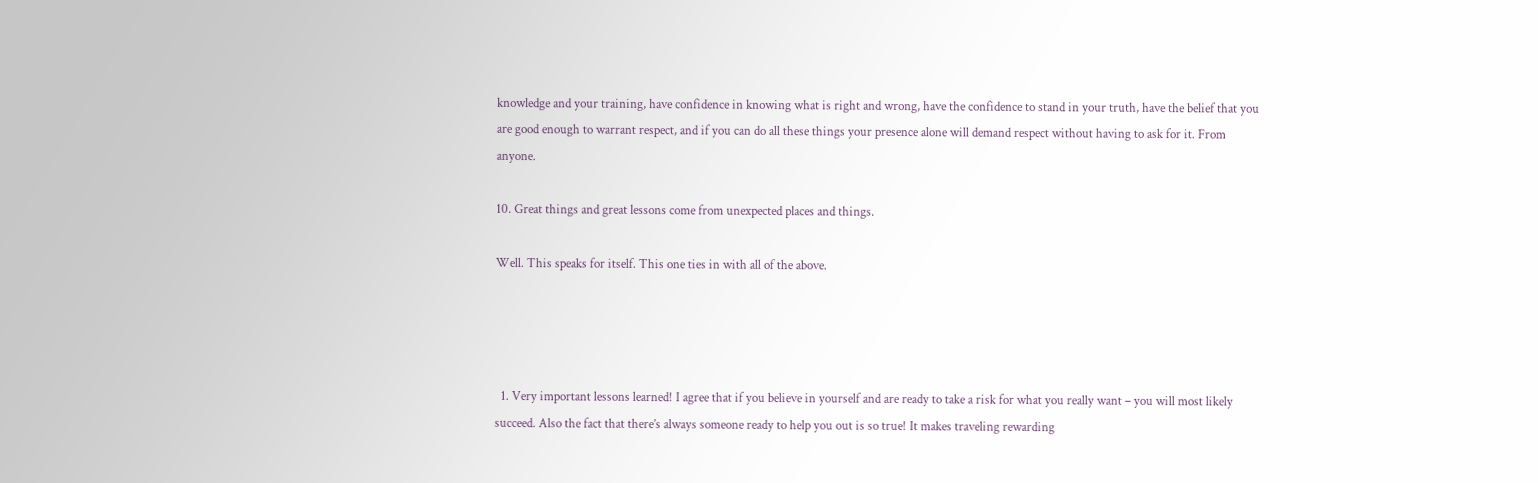knowledge and your training, have confidence in knowing what is right and wrong, have the confidence to stand in your truth, have the belief that you are good enough to warrant respect, and if you can do all these things your presence alone will demand respect without having to ask for it. From anyone.

10. Great things and great lessons come from unexpected places and things.

Well. This speaks for itself. This one ties in with all of the above.




  1. Very important lessons learned! I agree that if you believe in yourself and are ready to take a risk for what you really want – you will most likely succeed. Also the fact that there’s always someone ready to help you out is so true! It makes traveling rewarding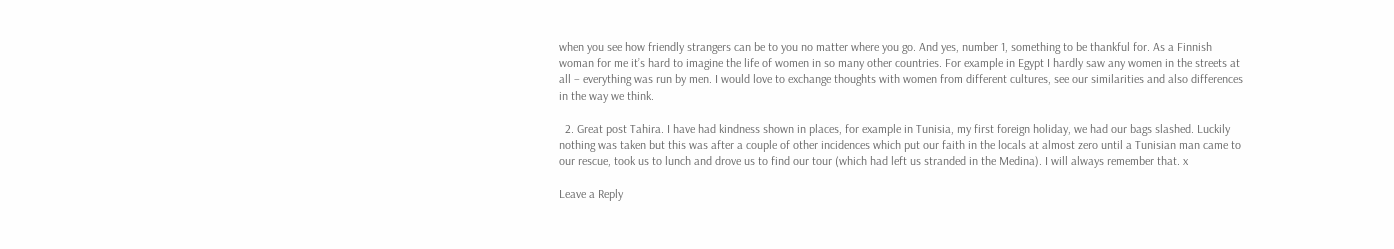when you see how friendly strangers can be to you no matter where you go. And yes, number 1, something to be thankful for. As a Finnish woman for me it’s hard to imagine the life of women in so many other countries. For example in Egypt I hardly saw any women in the streets at all – everything was run by men. I would love to exchange thoughts with women from different cultures, see our similarities and also differences in the way we think.

  2. Great post Tahira. I have had kindness shown in places, for example in Tunisia, my first foreign holiday, we had our bags slashed. Luckily nothing was taken but this was after a couple of other incidences which put our faith in the locals at almost zero until a Tunisian man came to our rescue, took us to lunch and drove us to find our tour (which had left us stranded in the Medina). I will always remember that. x

Leave a Reply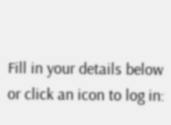Fill in your details below or click an icon to log in: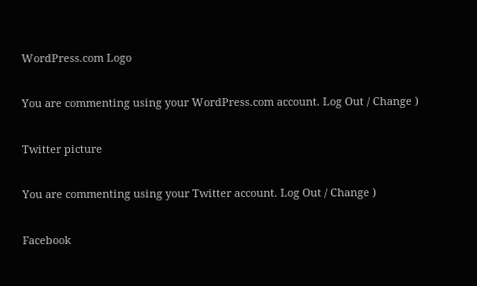WordPress.com Logo

You are commenting using your WordPress.com account. Log Out / Change )

Twitter picture

You are commenting using your Twitter account. Log Out / Change )

Facebook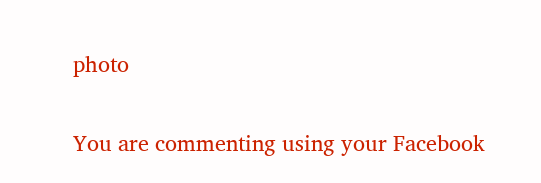photo

You are commenting using your Facebook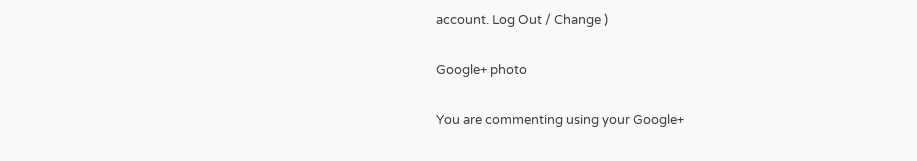account. Log Out / Change )

Google+ photo

You are commenting using your Google+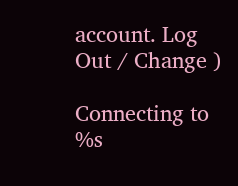account. Log Out / Change )

Connecting to %s